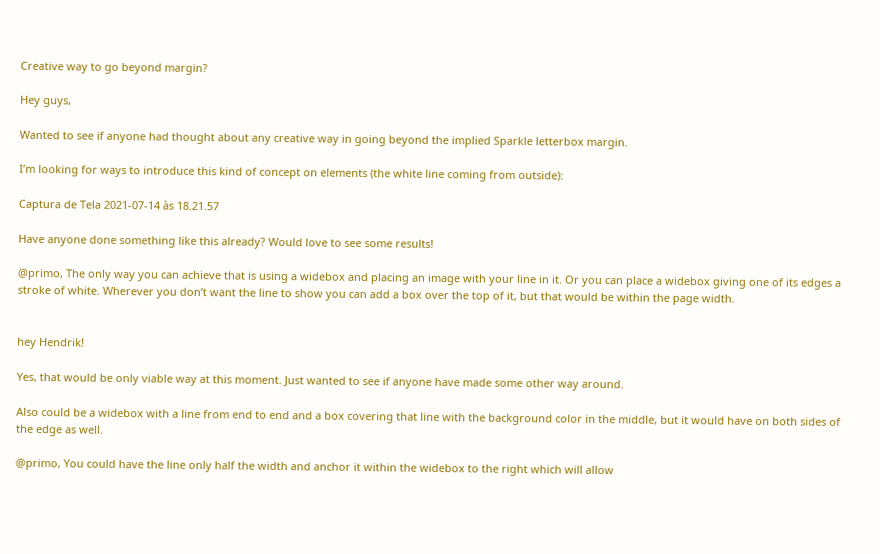Creative way to go beyond margin?

Hey guys,

Wanted to see if anyone had thought about any creative way in going beyond the implied Sparkle letterbox margin.

I’m looking for ways to introduce this kind of concept on elements (the white line coming from outside):

Captura de Tela 2021-07-14 às 18.21.57

Have anyone done something like this already? Would love to see some results!

@primo, The only way you can achieve that is using a widebox and placing an image with your line in it. Or you can place a widebox giving one of its edges a stroke of white. Wherever you don’t want the line to show you can add a box over the top of it, but that would be within the page width.


hey Hendrik!

Yes, that would be only viable way at this moment. Just wanted to see if anyone have made some other way around.

Also could be a widebox with a line from end to end and a box covering that line with the background color in the middle, but it would have on both sides of the edge as well.

@primo, You could have the line only half the width and anchor it within the widebox to the right which will allow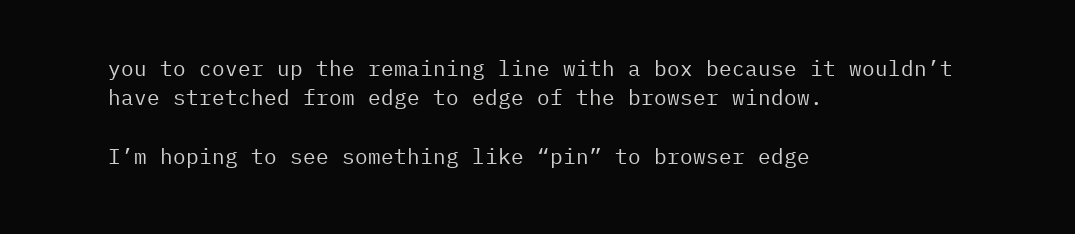you to cover up the remaining line with a box because it wouldn’t have stretched from edge to edge of the browser window.

I’m hoping to see something like “pin” to browser edge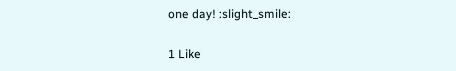one day! :slight_smile:

1 Like